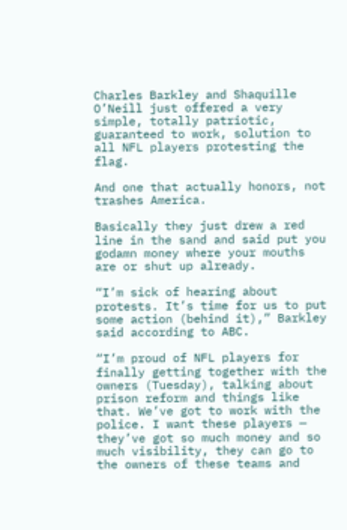Charles Barkley and Shaquille O’Neill just offered a very simple, totally patriotic, guaranteed to work, solution to all NFL players protesting the flag.

And one that actually honors, not trashes America.

Basically they just drew a red line in the sand and said put you godamn money where your mouths are or shut up already.

“I’m sick of hearing about protests. It’s time for us to put some action (behind it),” Barkley said according to ABC.

“I’m proud of NFL players for finally getting together with the owners (Tuesday), talking about prison reform and things like that. We’ve got to work with the police. I want these players — they’ve got so much money and so much visibility, they can go to the owners of these teams and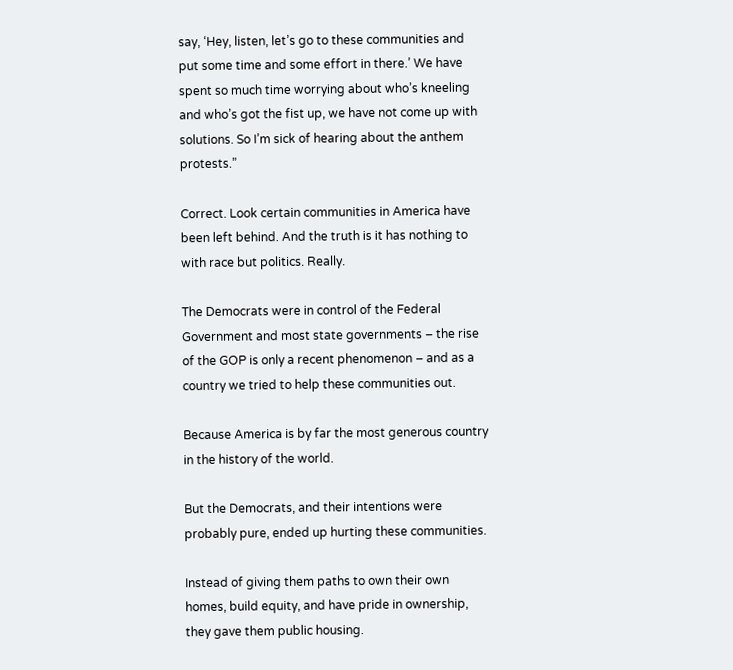say, ‘Hey, listen, let’s go to these communities and put some time and some effort in there.’ We have spent so much time worrying about who’s kneeling and who’s got the fist up, we have not come up with solutions. So I’m sick of hearing about the anthem protests.”

Correct. Look certain communities in America have been left behind. And the truth is it has nothing to with race but politics. Really.

The Democrats were in control of the Federal Government and most state governments – the rise of the GOP is only a recent phenomenon – and as a country we tried to help these communities out.

Because America is by far the most generous country in the history of the world.

But the Democrats, and their intentions were probably pure, ended up hurting these communities.

Instead of giving them paths to own their own homes, build equity, and have pride in ownership, they gave them public housing.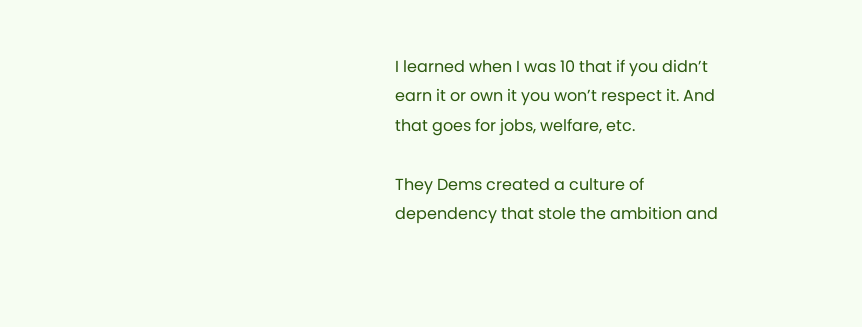I learned when I was 10 that if you didn’t earn it or own it you won’t respect it. And that goes for jobs, welfare, etc.

They Dems created a culture of dependency that stole the ambition and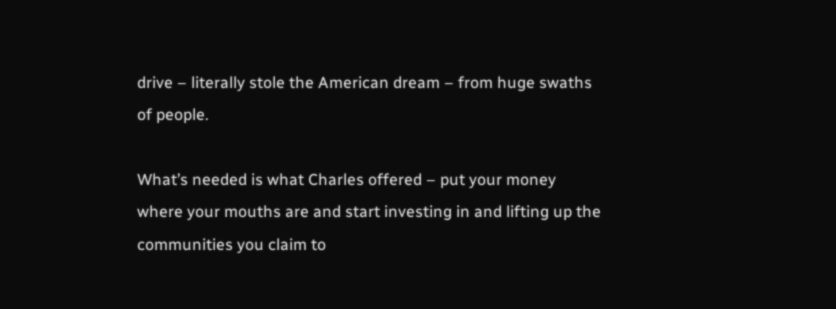drive – literally stole the American dream – from huge swaths of people.

What’s needed is what Charles offered – put your money where your mouths are and start investing in and lifting up the communities you claim to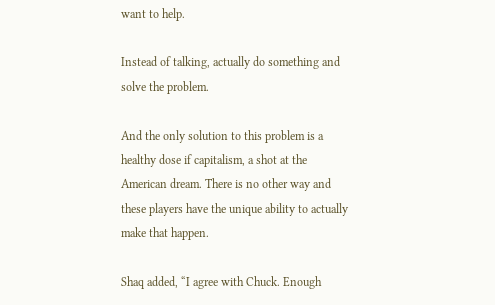want to help.

Instead of talking, actually do something and solve the problem.

And the only solution to this problem is a healthy dose if capitalism, a shot at the American dream. There is no other way and these players have the unique ability to actually make that happen.

Shaq added, “I agree with Chuck. Enough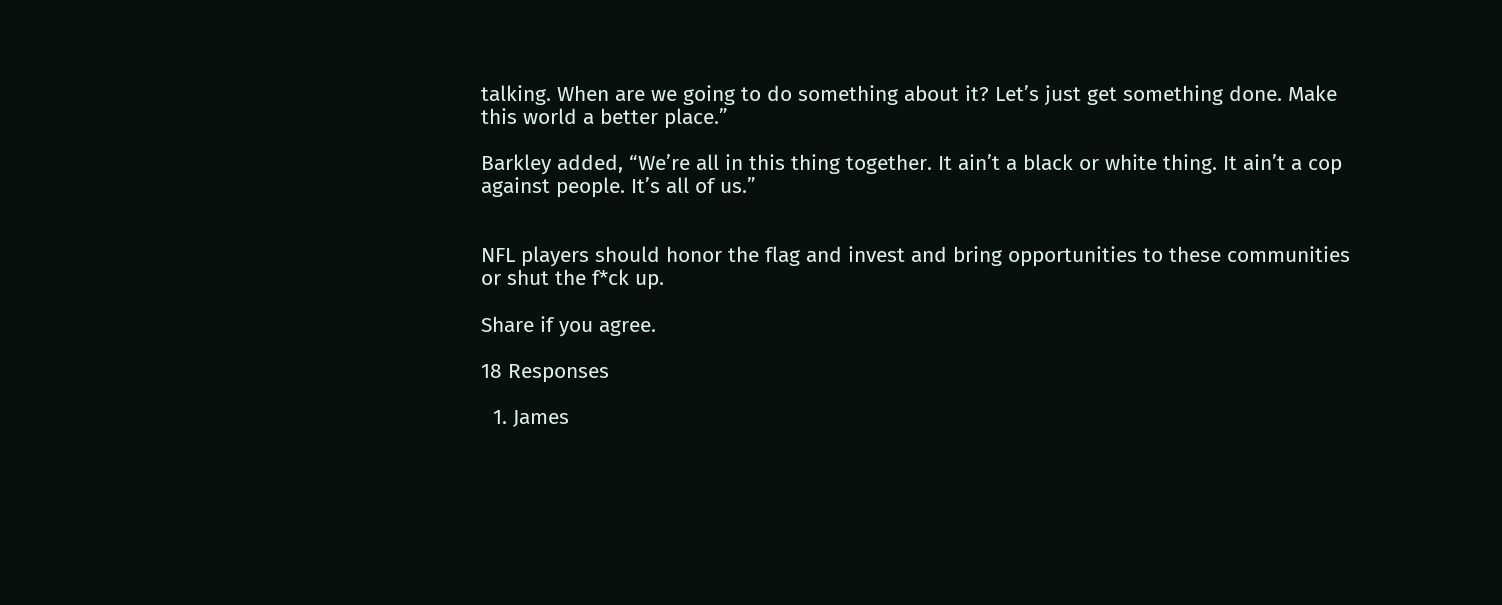talking. When are we going to do something about it? Let’s just get something done. Make this world a better place.”

Barkley added, “We’re all in this thing together. It ain’t a black or white thing. It ain’t a cop against people. It’s all of us.”


NFL players should honor the flag and invest and bring opportunities to these communities or shut the f*ck up.

Share if you agree.

18 Responses

  1. James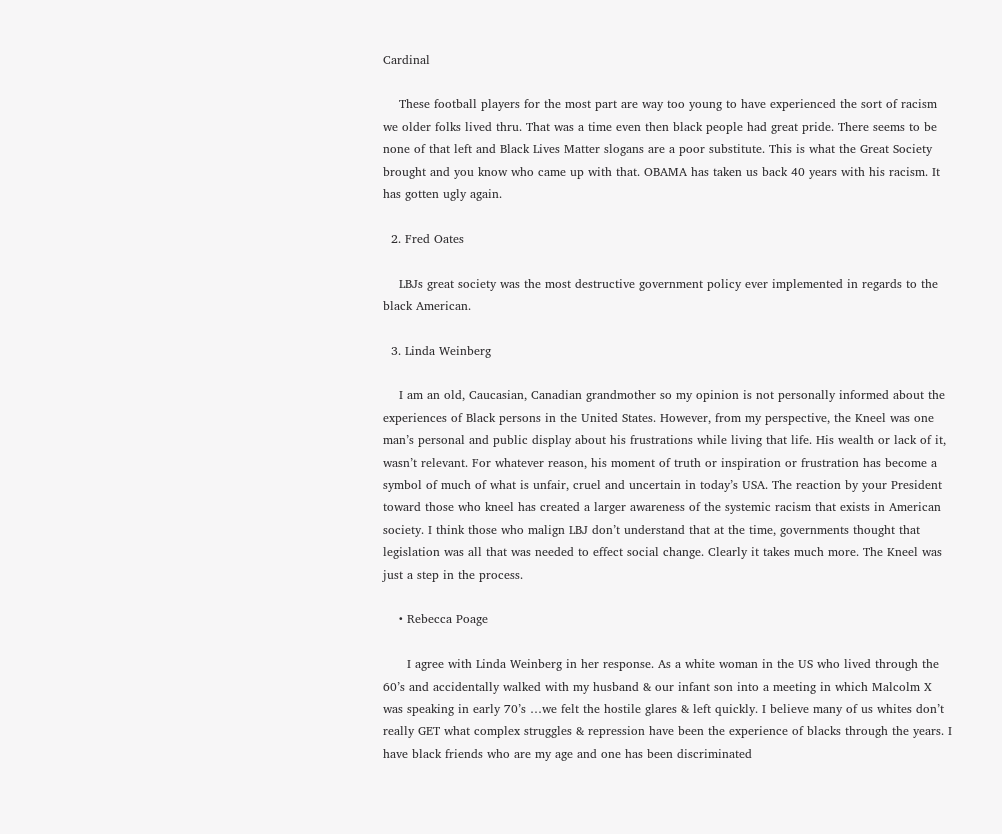Cardinal

    These football players for the most part are way too young to have experienced the sort of racism we older folks lived thru. That was a time even then black people had great pride. There seems to be none of that left and Black Lives Matter slogans are a poor substitute. This is what the Great Society brought and you know who came up with that. OBAMA has taken us back 40 years with his racism. It has gotten ugly again.

  2. Fred Oates

    LBJs great society was the most destructive government policy ever implemented in regards to the black American.

  3. Linda Weinberg

    I am an old, Caucasian, Canadian grandmother so my opinion is not personally informed about the experiences of Black persons in the United States. However, from my perspective, the Kneel was one man’s personal and public display about his frustrations while living that life. His wealth or lack of it, wasn’t relevant. For whatever reason, his moment of truth or inspiration or frustration has become a symbol of much of what is unfair, cruel and uncertain in today’s USA. The reaction by your President toward those who kneel has created a larger awareness of the systemic racism that exists in American society. I think those who malign LBJ don’t understand that at the time, governments thought that legislation was all that was needed to effect social change. Clearly it takes much more. The Kneel was just a step in the process.

    • Rebecca Poage

      I agree with Linda Weinberg in her response. As a white woman in the US who lived through the 60’s and accidentally walked with my husband & our infant son into a meeting in which Malcolm X was speaking in early 70’s …we felt the hostile glares & left quickly. I believe many of us whites don’t really GET what complex struggles & repression have been the experience of blacks through the years. I have black friends who are my age and one has been discriminated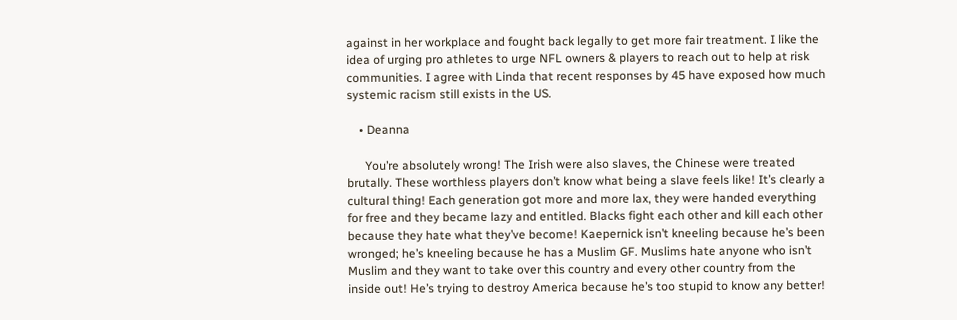against in her workplace and fought back legally to get more fair treatment. I like the idea of urging pro athletes to urge NFL owners & players to reach out to help at risk communities. I agree with Linda that recent responses by 45 have exposed how much systemic racism still exists in the US.

    • Deanna

      You’re absolutely wrong! The Irish were also slaves, the Chinese were treated brutally. These worthless players don’t know what being a slave feels like! It’s clearly a cultural thing! Each generation got more and more lax, they were handed everything for free and they became lazy and entitled. Blacks fight each other and kill each other because they hate what they’ve become! Kaepernick isn’t kneeling because he’s been wronged; he’s kneeling because he has a Muslim GF. Muslims hate anyone who isn’t Muslim and they want to take over this country and every other country from the inside out! He’s trying to destroy America because he’s too stupid to know any better!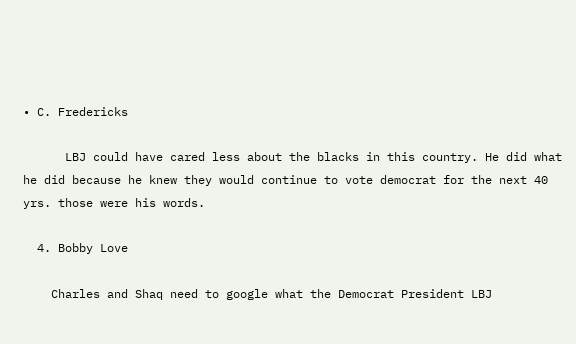• C. Fredericks

      LBJ could have cared less about the blacks in this country. He did what he did because he knew they would continue to vote democrat for the next 40 yrs. those were his words.

  4. Bobby Love

    Charles and Shaq need to google what the Democrat President LBJ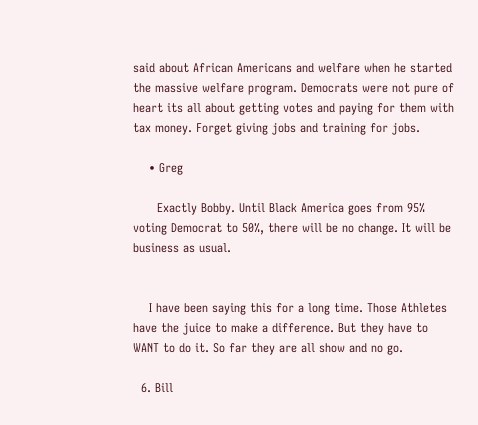said about African Americans and welfare when he started the massive welfare program. Democrats were not pure of heart its all about getting votes and paying for them with tax money. Forget giving jobs and training for jobs.

    • Greg

      Exactly Bobby. Until Black America goes from 95% voting Democrat to 50%, there will be no change. It will be business as usual.


    I have been saying this for a long time. Those Athletes have the juice to make a difference. But they have to WANT to do it. So far they are all show and no go.

  6. Bill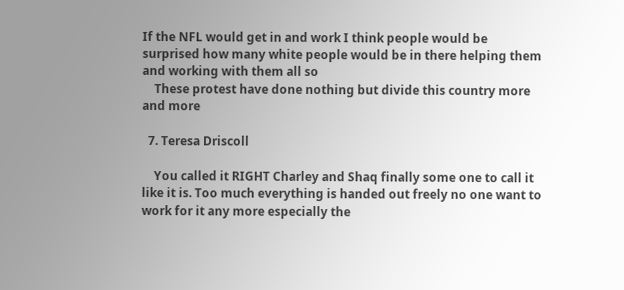If the NFL would get in and work I think people would be surprised how many white people would be in there helping them and working with them all so
    These protest have done nothing but divide this country more and more

  7. Teresa Driscoll

    You called it RIGHT Charley and Shaq finally some one to call it like it is. Too much everything is handed out freely no one want to work for it any more especially the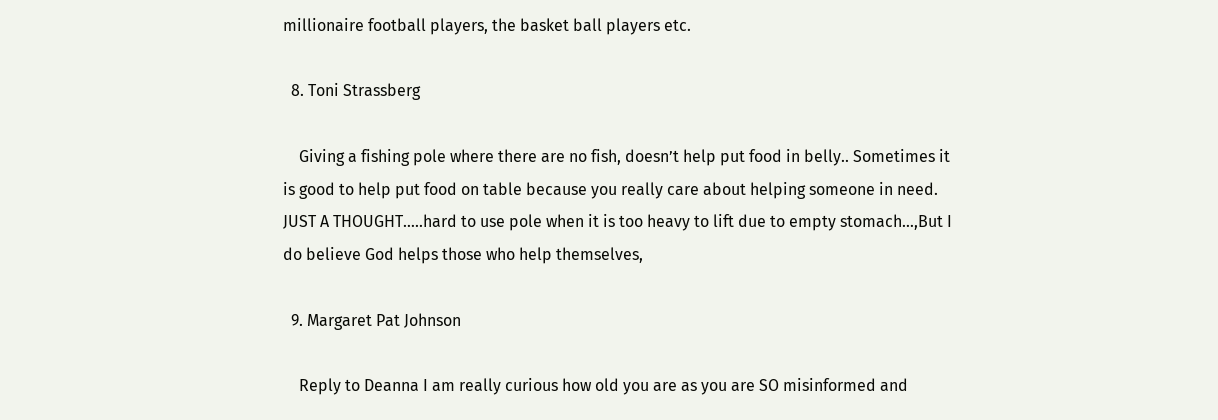millionaire football players, the basket ball players etc.

  8. Toni Strassberg

    Giving a fishing pole where there are no fish, doesn’t help put food in belly.. Sometimes it is good to help put food on table because you really care about helping someone in need. JUST A THOUGHT…..hard to use pole when it is too heavy to lift due to empty stomach…,But I do believe God helps those who help themselves,

  9. Margaret Pat Johnson

    Reply to Deanna I am really curious how old you are as you are SO misinformed and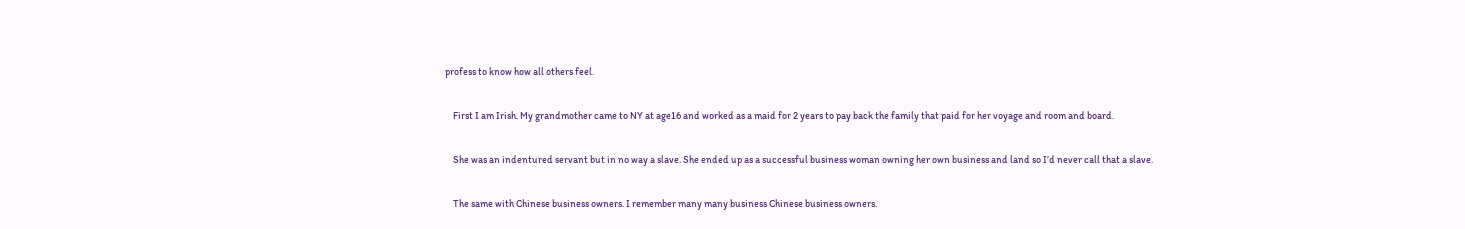profess to know how all others feel.

    First I am Irish. My grandmother came to NY at age16 and worked as a maid for 2 years to pay back the family that paid for her voyage and room and board.

    She was an indentured servant but in no way a slave. She ended up as a successful business woman owning her own business and land so I’d never call that a slave.

    The same with Chinese business owners. I remember many many business Chinese business owners.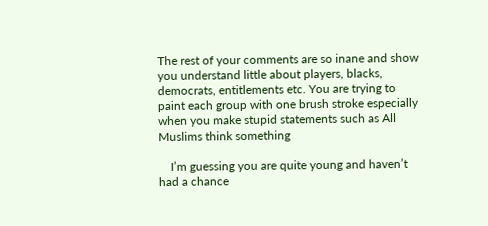The rest of your comments are so inane and show you understand little about players, blacks, democrats, entitlements etc. You are trying to paint each group with one brush stroke especially when you make stupid statements such as All Muslims think something

    I’m guessing you are quite young and haven’t had a chance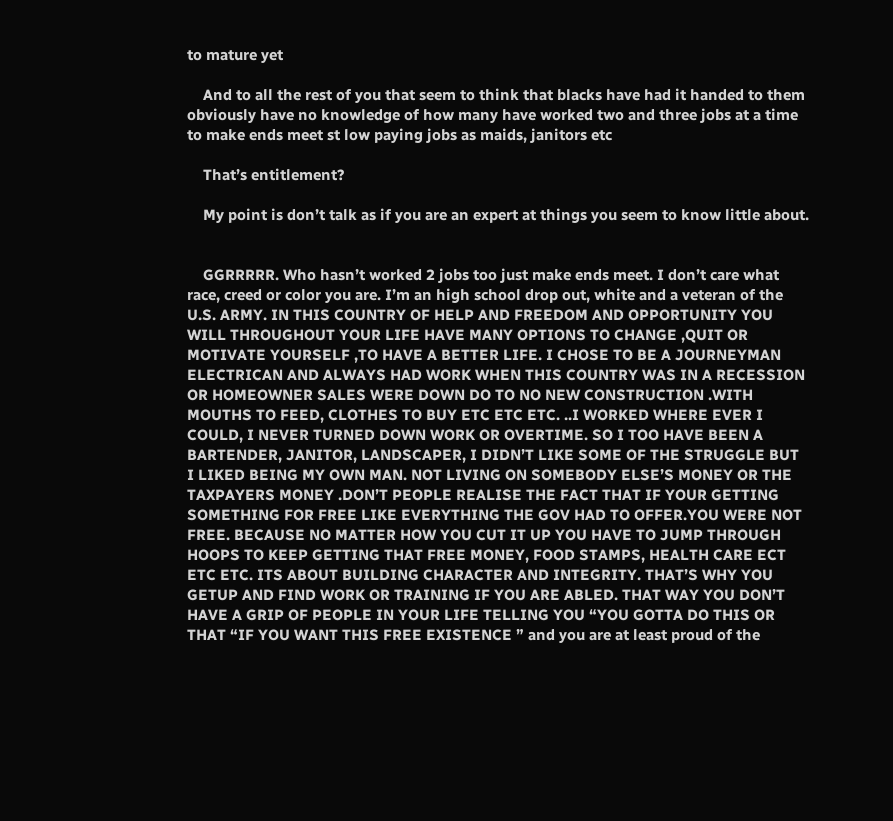to mature yet

    And to all the rest of you that seem to think that blacks have had it handed to them obviously have no knowledge of how many have worked two and three jobs at a time to make ends meet st low paying jobs as maids, janitors etc

    That’s entitlement?

    My point is don’t talk as if you are an expert at things you seem to know little about.


    GGRRRRR. Who hasn’t worked 2 jobs too just make ends meet. I don’t care what race, creed or color you are. I’m an high school drop out, white and a veteran of the U.S. ARMY. IN THIS COUNTRY OF HELP AND FREEDOM AND OPPORTUNITY YOU WILL THROUGHOUT YOUR LIFE HAVE MANY OPTIONS TO CHANGE ,QUIT OR MOTIVATE YOURSELF ,TO HAVE A BETTER LIFE. I CHOSE TO BE A JOURNEYMAN ELECTRICAN AND ALWAYS HAD WORK WHEN THIS COUNTRY WAS IN A RECESSION OR HOMEOWNER SALES WERE DOWN DO TO NO NEW CONSTRUCTION .WITH MOUTHS TO FEED, CLOTHES TO BUY ETC ETC ETC. ..I WORKED WHERE EVER I COULD, I NEVER TURNED DOWN WORK OR OVERTIME. SO I TOO HAVE BEEN A BARTENDER, JANITOR, LANDSCAPER, I DIDN’T LIKE SOME OF THE STRUGGLE BUT I LIKED BEING MY OWN MAN. NOT LIVING ON SOMEBODY ELSE’S MONEY OR THE TAXPAYERS MONEY .DON’T PEOPLE REALISE THE FACT THAT IF YOUR GETTING SOMETHING FOR FREE LIKE EVERYTHING THE GOV HAD TO OFFER.YOU WERE NOT FREE. BECAUSE NO MATTER HOW YOU CUT IT UP YOU HAVE TO JUMP THROUGH HOOPS TO KEEP GETTING THAT FREE MONEY, FOOD STAMPS, HEALTH CARE ECT ETC ETC. ITS ABOUT BUILDING CHARACTER AND INTEGRITY. THAT’S WHY YOU GETUP AND FIND WORK OR TRAINING IF YOU ARE ABLED. THAT WAY YOU DON’T HAVE A GRIP OF PEOPLE IN YOUR LIFE TELLING YOU “YOU GOTTA DO THIS OR THAT “IF YOU WANT THIS FREE EXISTENCE ” and you are at least proud of the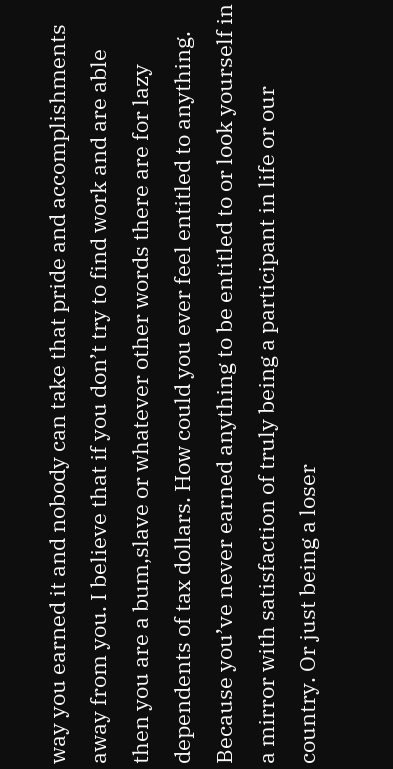way you earned it and nobody can take that pride and accomplishments away from you. I believe that if you don’t try to find work and are able then you are a bum,slave or whatever other words there are for lazy dependents of tax dollars. How could you ever feel entitled to anything. Because you’ve never earned anything to be entitled to or look yourself in a mirror with satisfaction of truly being a participant in life or our country. Or just being a loser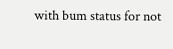with bum status for not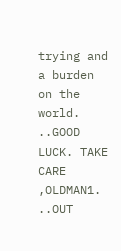trying and a burden on the world. ..GOOD LUCK. TAKE CARE ,OLDMAN1. ..OUT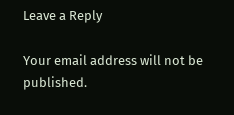Leave a Reply

Your email address will not be published.